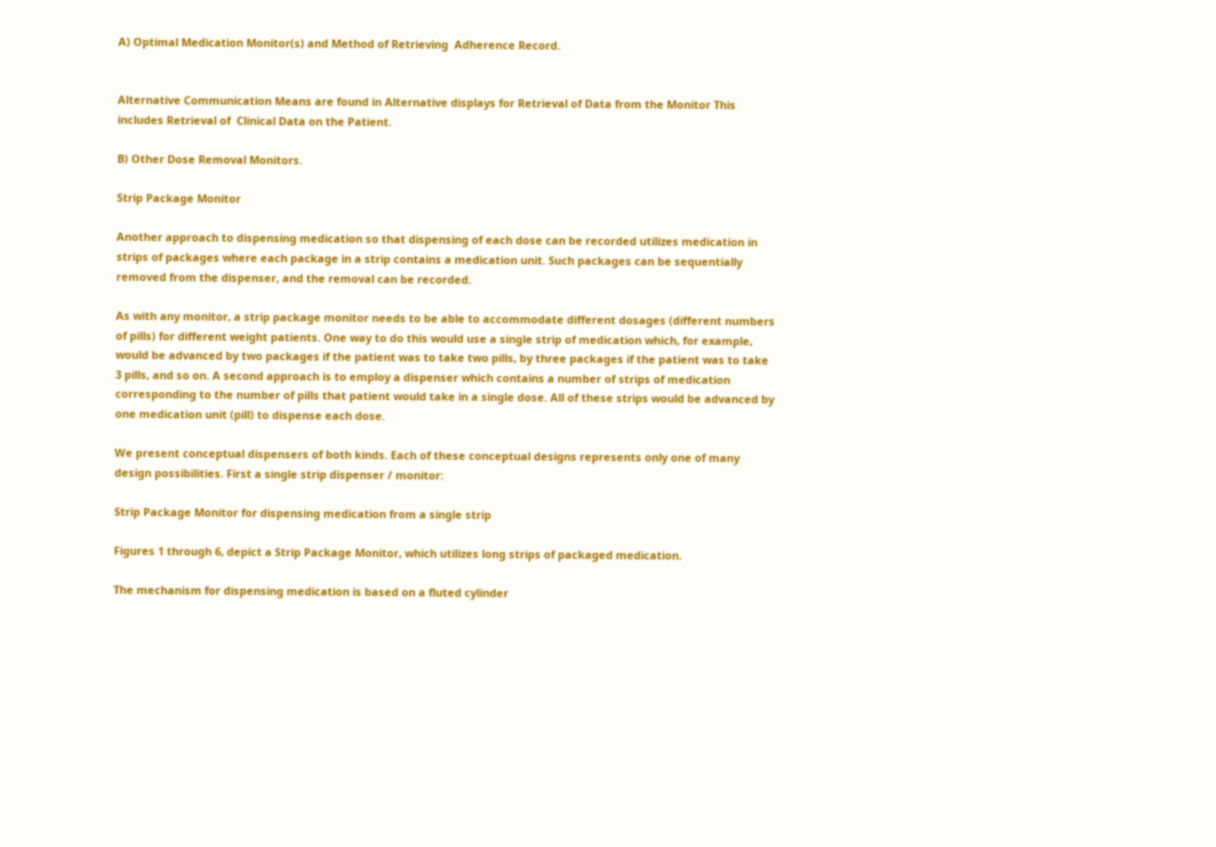A) Optimal Medication Monitor(s) and Method of Retrieving  Adherence Record.


Alternative Communication Means are found in Alternative displays for Retrieval of Data from the Monitor This includes Retrieval of  Clinical Data on the Patient.

B) Other Dose Removal Monitors.

Strip Package Monitor

Another approach to dispensing medication so that dispensing of each dose can be recorded utilizes medication in strips of packages where each package in a strip contains a medication unit. Such packages can be sequentially removed from the dispenser, and the removal can be recorded.

As with any monitor, a strip package monitor needs to be able to accommodate different dosages (different numbers of pills) for different weight patients. One way to do this would use a single strip of medication which, for example, would be advanced by two packages if the patient was to take two pills, by three packages if the patient was to take 3 pills, and so on. A second approach is to employ a dispenser which contains a number of strips of medication corresponding to the number of pills that patient would take in a single dose. All of these strips would be advanced by one medication unit (pill) to dispense each dose.

We present conceptual dispensers of both kinds. Each of these conceptual designs represents only one of many design possibilities. First a single strip dispenser / monitor:

Strip Package Monitor for dispensing medication from a single strip

Figures 1 through 6, depict a Strip Package Monitor, which utilizes long strips of packaged medication.

The mechanism for dispensing medication is based on a fluted cylinder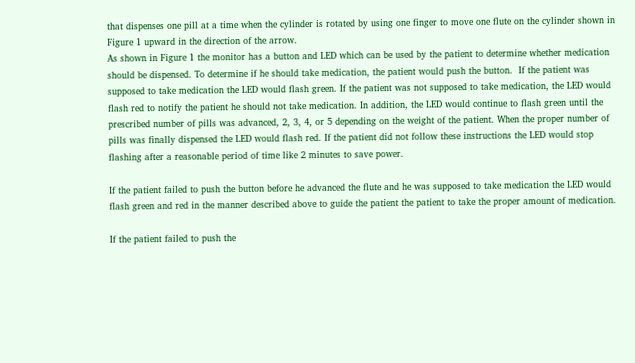that dispenses one pill at a time when the cylinder is rotated by using one finger to move one flute on the cylinder shown in Figure 1 upward in the direction of the arrow.
As shown in Figure 1 the monitor has a button and LED which can be used by the patient to determine whether medication should be dispensed. To determine if he should take medication, the patient would push the button.  If the patient was supposed to take medication the LED would flash green. If the patient was not supposed to take medication, the LED would flash red to notify the patient he should not take medication. In addition, the LED would continue to flash green until the prescribed number of pills was advanced, 2, 3, 4, or 5 depending on the weight of the patient. When the proper number of pills was finally dispensed the LED would flash red. If the patient did not follow these instructions the LED would stop flashing after a reasonable period of time like 2 minutes to save power.

If the patient failed to push the button before he advanced the flute and he was supposed to take medication the LED would flash green and red in the manner described above to guide the patient the patient to take the proper amount of medication.

If the patient failed to push the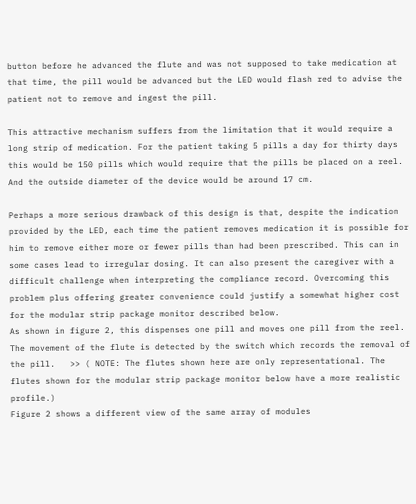button before he advanced the flute and was not supposed to take medication at that time, the pill would be advanced but the LED would flash red to advise the patient not to remove and ingest the pill.

This attractive mechanism suffers from the limitation that it would require a long strip of medication. For the patient taking 5 pills a day for thirty days this would be 150 pills which would require that the pills be placed on a reel. And the outside diameter of the device would be around 17 cm.

Perhaps a more serious drawback of this design is that, despite the indication provided by the LED, each time the patient removes medication it is possible for him to remove either more or fewer pills than had been prescribed. This can in some cases lead to irregular dosing. It can also present the caregiver with a difficult challenge when interpreting the compliance record. Overcoming this problem plus offering greater convenience could justify a somewhat higher cost for the modular strip package monitor described below.
As shown in figure 2, this dispenses one pill and moves one pill from the reel. The movement of the flute is detected by the switch which records the removal of the pill.   >> ( NOTE: The flutes shown here are only representational. The flutes shown for the modular strip package monitor below have a more realistic profile.)
Figure 2 shows a different view of the same array of modules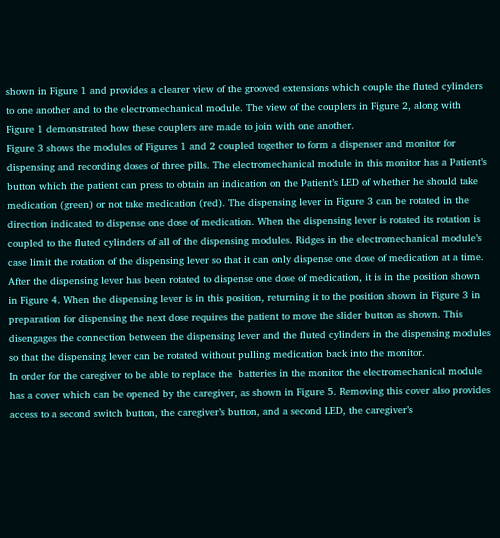shown in Figure 1 and provides a clearer view of the grooved extensions which couple the fluted cylinders to one another and to the electromechanical module. The view of the couplers in Figure 2, along with Figure 1 demonstrated how these couplers are made to join with one another.
Figure 3 shows the modules of Figures 1 and 2 coupled together to form a dispenser and monitor for dispensing and recording doses of three pills. The electromechanical module in this monitor has a Patient’s button which the patient can press to obtain an indication on the Patient’s LED of whether he should take medication (green) or not take medication (red). The dispensing lever in Figure 3 can be rotated in the direction indicated to dispense one dose of medication. When the dispensing lever is rotated its rotation is coupled to the fluted cylinders of all of the dispensing modules. Ridges in the electromechanical module’s case limit the rotation of the dispensing lever so that it can only dispense one dose of medication at a time.
After the dispensing lever has been rotated to dispense one dose of medication, it is in the position shown in Figure 4. When the dispensing lever is in this position, returning it to the position shown in Figure 3 in preparation for dispensing the next dose requires the patient to move the slider button as shown. This disengages the connection between the dispensing lever and the fluted cylinders in the dispensing modules so that the dispensing lever can be rotated without pulling medication back into the monitor.
In order for the caregiver to be able to replace the  batteries in the monitor the electromechanical module  has a cover which can be opened by the caregiver, as shown in Figure 5. Removing this cover also provides access to a second switch button, the caregiver’s button, and a second LED, the caregiver’s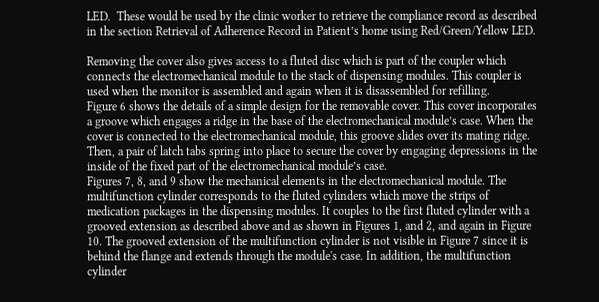LED.  These would be used by the clinic worker to retrieve the compliance record as described in the section Retrieval of Adherence Record in Patient’s home using Red/Green/Yellow LED.

Removing the cover also gives access to a fluted disc which is part of the coupler which connects the electromechanical module to the stack of dispensing modules. This coupler is used when the monitor is assembled and again when it is disassembled for refilling.
Figure 6 shows the details of a simple design for the removable cover. This cover incorporates a groove which engages a ridge in the base of the electromechanical module’s case. When the cover is connected to the electromechanical module, this groove slides over its mating ridge. Then, a pair of latch tabs spring into place to secure the cover by engaging depressions in the inside of the fixed part of the electromechanical module’s case.
Figures 7, 8, and 9 show the mechanical elements in the electromechanical module. The multifunction cylinder corresponds to the fluted cylinders which move the strips of medication packages in the dispensing modules. It couples to the first fluted cylinder with a grooved extension as described above and as shown in Figures 1, and 2, and again in Figure 10. The grooved extension of the multifunction cylinder is not visible in Figure 7 since it is behind the flange and extends through the module's case. In addition, the multifunction cylinder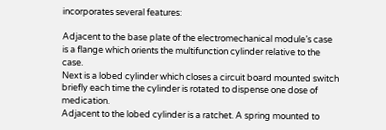incorporates several features:

Adjacent to the base plate of the electromechanical module’s case is a flange which orients the multifunction cylinder relative to the case.
Next is a lobed cylinder which closes a circuit board mounted switch briefly each time the cylinder is rotated to dispense one dose of medication.
Adjacent to the lobed cylinder is a ratchet. A spring mounted to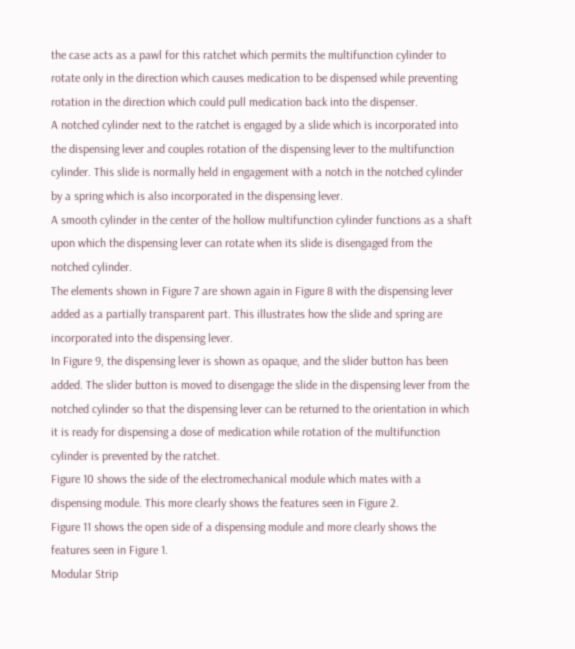the case acts as a pawl for this ratchet which permits the multifunction cylinder to rotate only in the direction which causes medication to be dispensed while preventing rotation in the direction which could pull medication back into the dispenser.
A notched cylinder next to the ratchet is engaged by a slide which is incorporated into the dispensing lever and couples rotation of the dispensing lever to the multifunction cylinder. This slide is normally held in engagement with a notch in the notched cylinder by a spring which is also incorporated in the dispensing lever.
A smooth cylinder in the center of the hollow multifunction cylinder functions as a shaft upon which the dispensing lever can rotate when its slide is disengaged from the notched cylinder.
The elements shown in Figure 7 are shown again in Figure 8 with the dispensing lever added as a partially transparent part. This illustrates how the slide and spring are incorporated into the dispensing lever.
In Figure 9, the dispensing lever is shown as opaque, and the slider button has been added. The slider button is moved to disengage the slide in the dispensing lever from the notched cylinder so that the dispensing lever can be returned to the orientation in which it is ready for dispensing a dose of medication while rotation of the multifunction cylinder is prevented by the ratchet.
Figure 10 shows the side of the electromechanical module which mates with a dispensing module. This more clearly shows the features seen in Figure 2.
Figure 11 shows the open side of a dispensing module and more clearly shows the features seen in Figure 1.
Modular Strip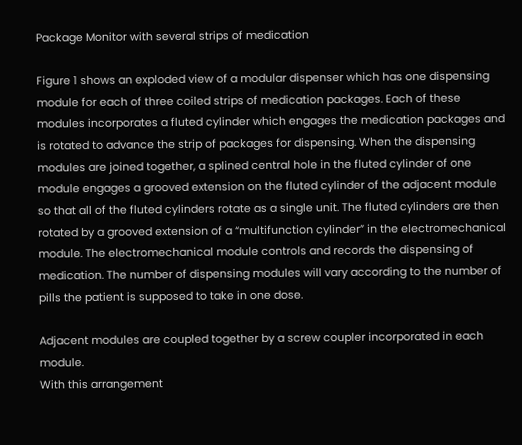Package Monitor with several strips of medication

Figure 1 shows an exploded view of a modular dispenser which has one dispensing module for each of three coiled strips of medication packages. Each of these modules incorporates a fluted cylinder which engages the medication packages and is rotated to advance the strip of packages for dispensing. When the dispensing modules are joined together, a splined central hole in the fluted cylinder of one module engages a grooved extension on the fluted cylinder of the adjacent module so that all of the fluted cylinders rotate as a single unit. The fluted cylinders are then rotated by a grooved extension of a “multifunction cylinder” in the electromechanical module. The electromechanical module controls and records the dispensing of medication. The number of dispensing modules will vary according to the number of pills the patient is supposed to take in one dose.

Adjacent modules are coupled together by a screw coupler incorporated in each module.
With this arrangement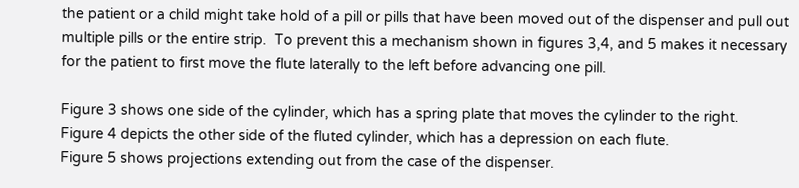the patient or a child might take hold of a pill or pills that have been moved out of the dispenser and pull out multiple pills or the entire strip.  To prevent this a mechanism shown in figures 3,4, and 5 makes it necessary for the patient to first move the flute laterally to the left before advancing one pill.

Figure 3 shows one side of the cylinder, which has a spring plate that moves the cylinder to the right.
Figure 4 depicts the other side of the fluted cylinder, which has a depression on each flute.
Figure 5 shows projections extending out from the case of the dispenser.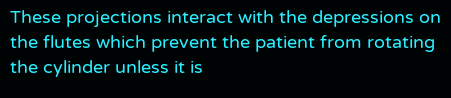These projections interact with the depressions on the flutes which prevent the patient from rotating the cylinder unless it is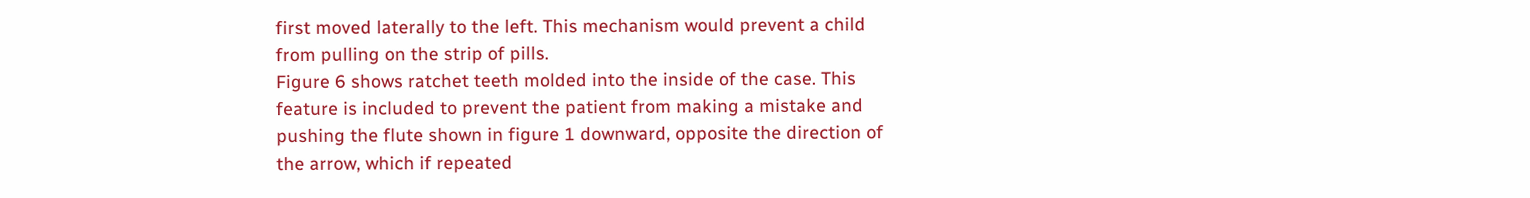first moved laterally to the left. This mechanism would prevent a child from pulling on the strip of pills.
Figure 6 shows ratchet teeth molded into the inside of the case. This feature is included to prevent the patient from making a mistake and pushing the flute shown in figure 1 downward, opposite the direction of the arrow, which if repeated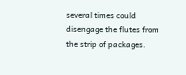several times could disengage the flutes from the strip of packages.